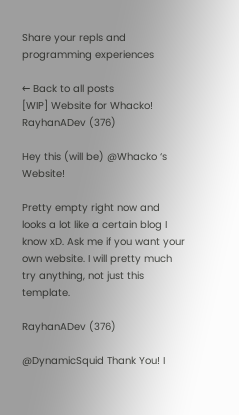Share your repls and programming experiences

← Back to all posts
[WIP] Website for Whacko!
RayhanADev (376)

Hey this (will be) @Whacko ‘s Website!

Pretty empty right now and looks a lot like a certain blog I know xD. Ask me if you want your own website. I will pretty much try anything, not just this template.

RayhanADev (376)

@DynamicSquid Thank You! I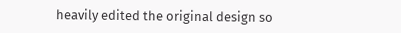heavily edited the original design so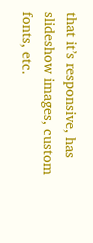that it’s responsive, has slideshow images, custom fonts, etc.